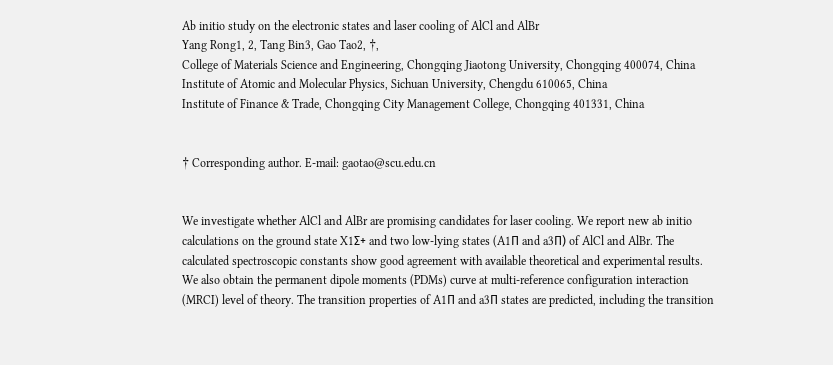Ab initio study on the electronic states and laser cooling of AlCl and AlBr
Yang Rong1, 2, Tang Bin3, Gao Tao2, †,
College of Materials Science and Engineering, Chongqing Jiaotong University, Chongqing 400074, China
Institute of Atomic and Molecular Physics, Sichuan University, Chengdu 610065, China
Institute of Finance & Trade, Chongqing City Management College, Chongqing 401331, China


† Corresponding author. E-mail: gaotao@scu.edu.cn


We investigate whether AlCl and AlBr are promising candidates for laser cooling. We report new ab initio calculations on the ground state X1Σ+ and two low-lying states (A1Π and a3Π) of AlCl and AlBr. The calculated spectroscopic constants show good agreement with available theoretical and experimental results. We also obtain the permanent dipole moments (PDMs) curve at multi-reference configuration interaction (MRCI) level of theory. The transition properties of A1Π and a3Π states are predicted, including the transition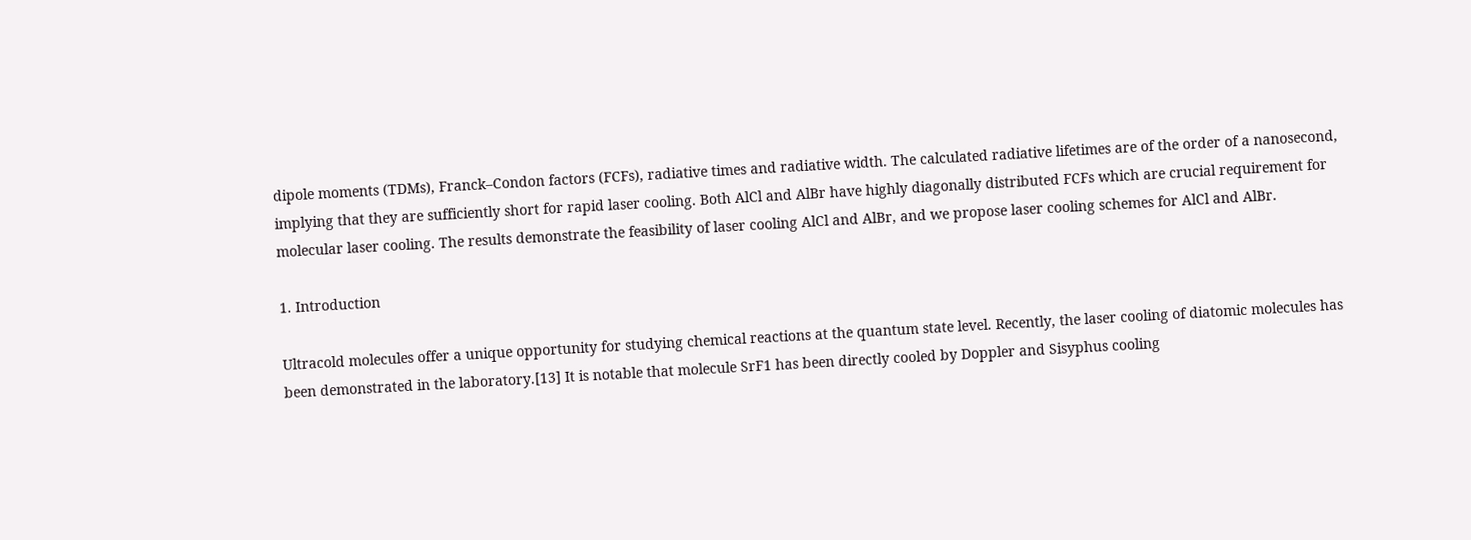dipole moments (TDMs), Franck–Condon factors (FCFs), radiative times and radiative width. The calculated radiative lifetimes are of the order of a nanosecond, implying that they are sufficiently short for rapid laser cooling. Both AlCl and AlBr have highly diagonally distributed FCFs which are crucial requirement for molecular laser cooling. The results demonstrate the feasibility of laser cooling AlCl and AlBr, and we propose laser cooling schemes for AlCl and AlBr.

1. Introduction

Ultracold molecules offer a unique opportunity for studying chemical reactions at the quantum state level. Recently, the laser cooling of diatomic molecules has been demonstrated in the laboratory.[13] It is notable that molecule SrF1 has been directly cooled by Doppler and Sisyphus cooling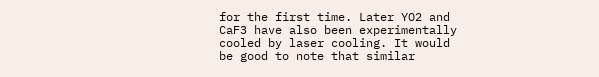for the first time. Later YO2 and CaF3 have also been experimentally cooled by laser cooling. It would be good to note that similar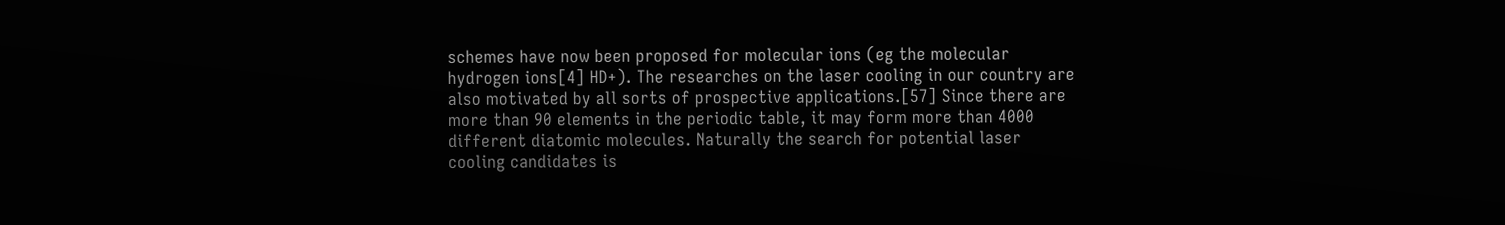schemes have now been proposed for molecular ions (eg the molecular hydrogen ions[4] HD+). The researches on the laser cooling in our country are also motivated by all sorts of prospective applications.[57] Since there are more than 90 elements in the periodic table, it may form more than 4000 different diatomic molecules. Naturally the search for potential laser cooling candidates is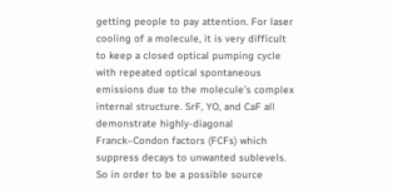getting people to pay attention. For laser cooling of a molecule, it is very difficult to keep a closed optical pumping cycle with repeated optical spontaneous emissions due to the molecule’s complex internal structure. SrF, YO, and CaF all demonstrate highly-diagonal Franck–Condon factors (FCFs) which suppress decays to unwanted sublevels. So in order to be a possible source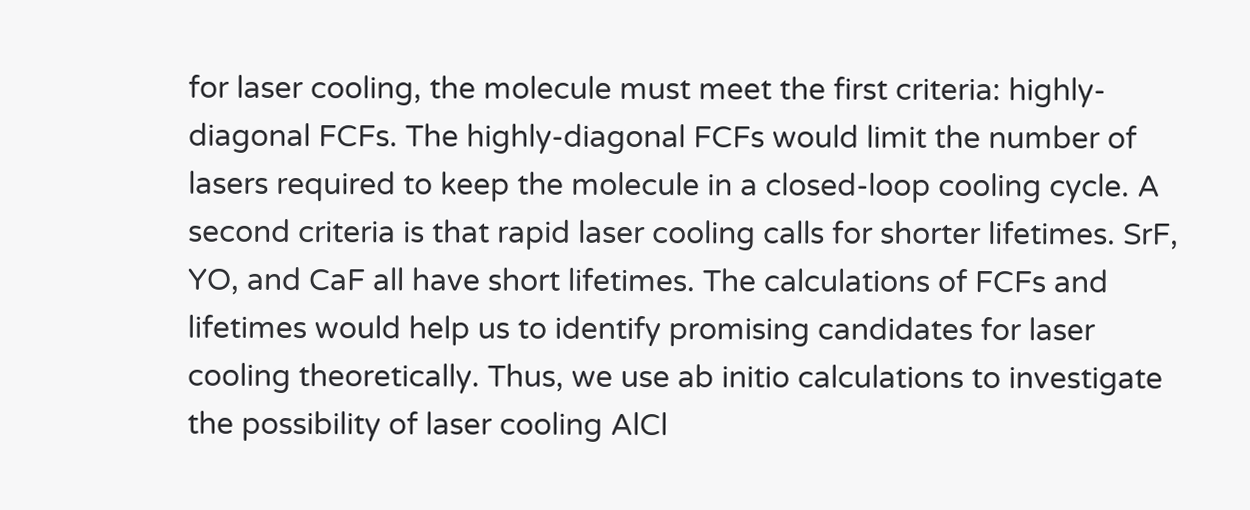for laser cooling, the molecule must meet the first criteria: highly-diagonal FCFs. The highly-diagonal FCFs would limit the number of lasers required to keep the molecule in a closed-loop cooling cycle. A second criteria is that rapid laser cooling calls for shorter lifetimes. SrF, YO, and CaF all have short lifetimes. The calculations of FCFs and lifetimes would help us to identify promising candidates for laser cooling theoretically. Thus, we use ab initio calculations to investigate the possibility of laser cooling AlCl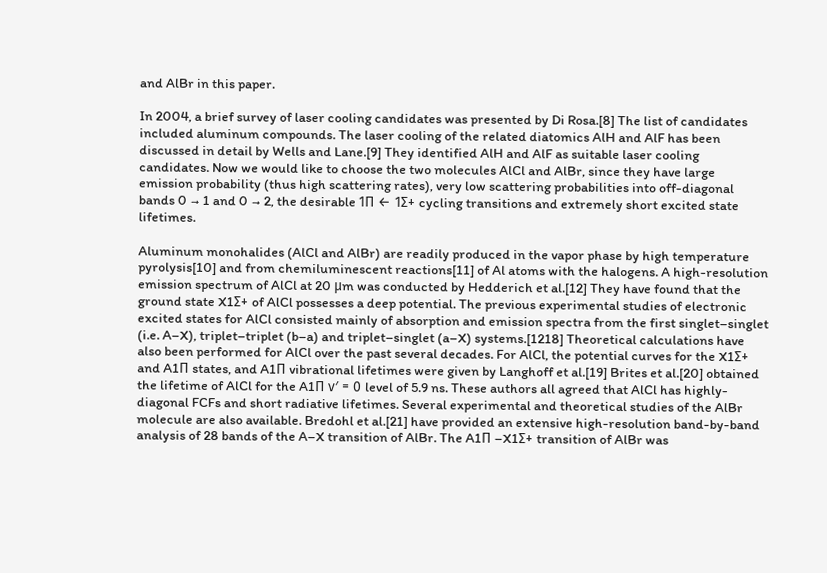and AlBr in this paper.

In 2004, a brief survey of laser cooling candidates was presented by Di Rosa.[8] The list of candidates included aluminum compounds. The laser cooling of the related diatomics AlH and AlF has been discussed in detail by Wells and Lane.[9] They identified AlH and AlF as suitable laser cooling candidates. Now we would like to choose the two molecules AlCl and AlBr, since they have large emission probability (thus high scattering rates), very low scattering probabilities into off-diagonal bands 0 → 1 and 0 → 2, the desirable 1Π ← 1Σ+ cycling transitions and extremely short excited state lifetimes.

Aluminum monohalides (AlCl and AlBr) are readily produced in the vapor phase by high temperature pyrolysis[10] and from chemiluminescent reactions[11] of Al atoms with the halogens. A high-resolution emission spectrum of AlCl at 20 μm was conducted by Hedderich et al.[12] They have found that the ground state X1Σ+ of AlCl possesses a deep potential. The previous experimental studies of electronic excited states for AlCl consisted mainly of absorption and emission spectra from the first singlet–singlet (i.e. A–X), triplet–triplet (b–a) and triplet–singlet (a–X) systems.[1218] Theoretical calculations have also been performed for AlCl over the past several decades. For AlCl, the potential curves for the X1Σ+ and A1Π states, and A1Π vibrational lifetimes were given by Langhoff et al.[19] Brites et al.[20] obtained the lifetime of AlCl for the A1Π ν′ = 0 level of 5.9 ns. These authors all agreed that AlCl has highly-diagonal FCFs and short radiative lifetimes. Several experimental and theoretical studies of the AlBr molecule are also available. Bredohl et al.[21] have provided an extensive high-resolution band-by-band analysis of 28 bands of the A–X transition of AlBr. The A1Π –X1Σ+ transition of AlBr was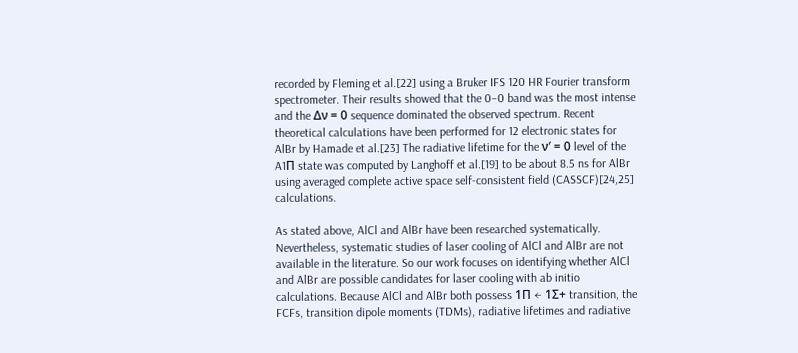recorded by Fleming et al.[22] using a Bruker IFS 120 HR Fourier transform spectrometer. Their results showed that the 0–0 band was the most intense and the Δν = 0 sequence dominated the observed spectrum. Recent theoretical calculations have been performed for 12 electronic states for AlBr by Hamade et al.[23] The radiative lifetime for the ν′ = 0 level of the A1Π state was computed by Langhoff et al.[19] to be about 8.5 ns for AlBr using averaged complete active space self-consistent field (CASSCF)[24,25] calculations.

As stated above, AlCl and AlBr have been researched systematically. Nevertheless, systematic studies of laser cooling of AlCl and AlBr are not available in the literature. So our work focuses on identifying whether AlCl and AlBr are possible candidates for laser cooling with ab initio calculations. Because AlCl and AlBr both possess 1Π ← 1Σ+ transition, the FCFs, transition dipole moments (TDMs), radiative lifetimes and radiative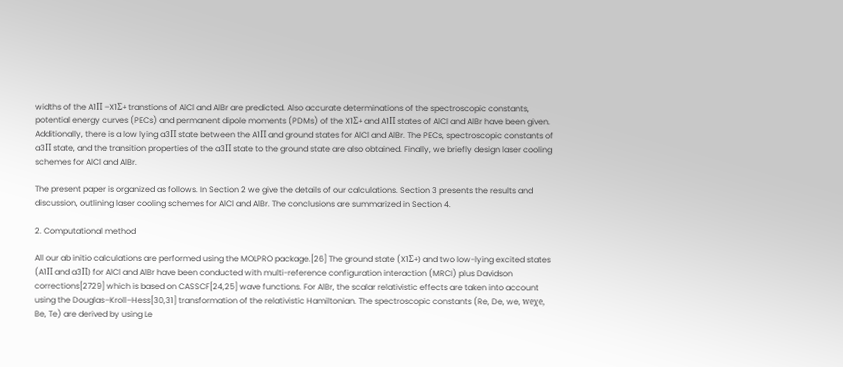widths of the A1Π –X1Σ+ transtions of AlCl and AlBr are predicted. Also accurate determinations of the spectroscopic constants, potential energy curves (PECs) and permanent dipole moments (PDMs) of the X1Σ+ and A1Π states of AlCl and AlBr have been given. Additionally, there is a low lying a3Π state between the A1Π and ground states for AlCl and AlBr. The PECs, spectroscopic constants of a3Π state, and the transition properties of the a3Π state to the ground state are also obtained. Finally, we briefly design laser cooling schemes for AlCl and AlBr.

The present paper is organized as follows. In Section 2 we give the details of our calculations. Section 3 presents the results and discussion, outlining laser cooling schemes for AlCl and AlBr. The conclusions are summarized in Section 4.

2. Computational method

All our ab initio calculations are performed using the MOLPRO package.[26] The ground state (X1Σ+) and two low-lying excited states (A1Π and a3Π) for AlCl and AlBr have been conducted with multi-reference configuration interaction (MRCI) plus Davidson corrections[2729] which is based on CASSCF[24,25] wave functions. For AlBr, the scalar relativistic effects are taken into account using the Douglas–Kroll–Hess[30,31] transformation of the relativistic Hamiltonian. The spectroscopic constants (Re, De, we, weχe, Be, Te) are derived by using Le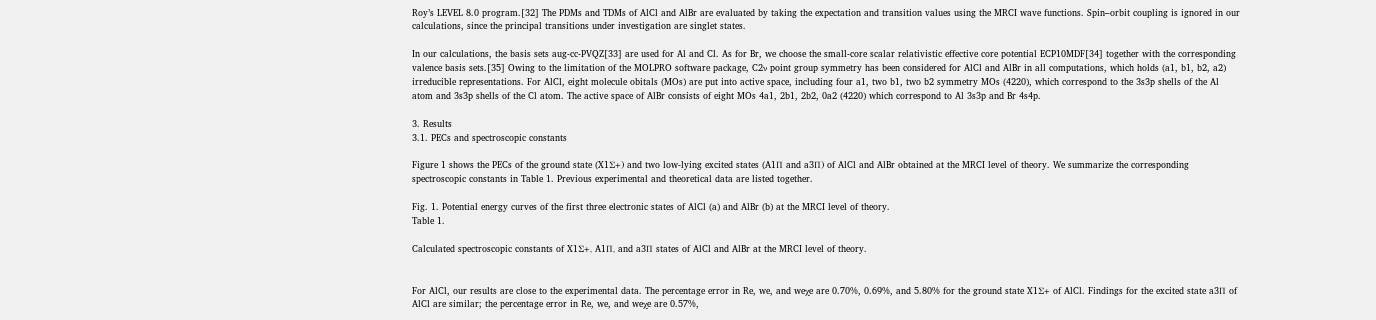Roy’s LEVEL 8.0 program.[32] The PDMs and TDMs of AlCl and AlBr are evaluated by taking the expectation and transition values using the MRCI wave functions. Spin–orbit coupling is ignored in our calculations, since the principal transitions under investigation are singlet states.

In our calculations, the basis sets aug-cc-PVQZ[33] are used for Al and Cl. As for Br, we choose the small-core scalar relativistic effective core potential ECP10MDF[34] together with the corresponding valence basis sets.[35] Owing to the limitation of the MOLPRO software package, C2ν point group symmetry has been considered for AlCl and AlBr in all computations, which holds (a1, b1, b2, a2) irreducible representations. For AlCl, eight molecule obitals (MOs) are put into active space, including four a1, two b1, two b2 symmetry MOs (4220), which correspond to the 3s3p shells of the Al atom and 3s3p shells of the Cl atom. The active space of AlBr consists of eight MOs 4a1, 2b1, 2b2, 0a2 (4220) which correspond to Al 3s3p and Br 4s4p.

3. Results
3.1. PECs and spectroscopic constants

Figure 1 shows the PECs of the ground state (X1Σ+) and two low-lying excited states (A1Π and a3Π) of AlCl and AlBr obtained at the MRCI level of theory. We summarize the corresponding spectroscopic constants in Table 1. Previous experimental and theoretical data are listed together.

Fig. 1. Potential energy curves of the first three electronic states of AlCl (a) and AlBr (b) at the MRCI level of theory.
Table 1.

Calculated spectroscopic constants of X1Σ+, A1Π, and a3Π states of AlCl and AlBr at the MRCI level of theory.


For AlCl, our results are close to the experimental data. The percentage error in Re, we, and weχe are 0.70%, 0.69%, and 5.80% for the ground state X1Σ+ of AlCl. Findings for the excited state a3Π of AlCl are similar; the percentage error in Re, we, and weχe are 0.57%,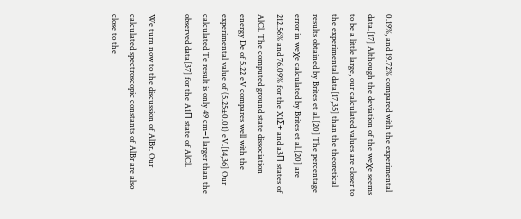0.19%, and 19.72% compared with the experimental data.[17] Although the deviation of the weχe seems to be a little large, our calculated values are closer to the experimental data[17,35] than the theoretical results obtained by Brites et al.[20] The percentage error in weχe calculated by Brites et al.[20] are 212.56% and 76.09% for the X1Σ+ and a3Π states of AlCl. The computed ground state dissociation energy De of 5.22 eV compares well with the experimental value of (5.25±0.01) eV.[14,36] Our calculated Te result is only 49 cm−1 larger than the observed data[37] for the A1Π state of AlCl.

We turn now to the discussion of AlBr. Our calculated spectroscopic constants of AlBr are also close to the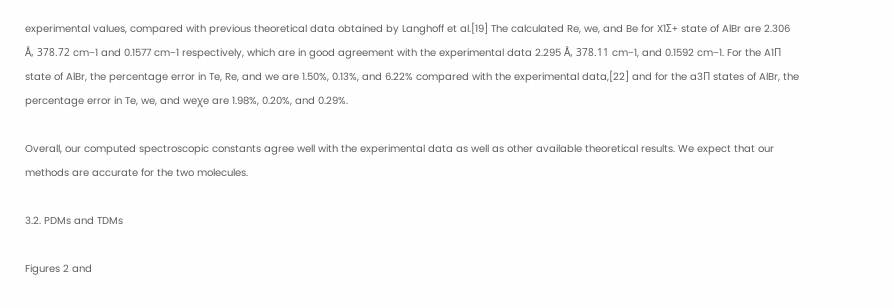experimental values, compared with previous theoretical data obtained by Langhoff et al.[19] The calculated Re, we, and Be for X1Σ+ state of AlBr are 2.306 Å, 378.72 cm−1 and 0.1577 cm−1 respectively, which are in good agreement with the experimental data 2.295 Å, 378.11 cm−1, and 0.1592 cm−1. For the A1Π state of AlBr, the percentage error in Te, Re, and we are 1.50%, 0.13%, and 6.22% compared with the experimental data,[22] and for the a3Π states of AlBr, the percentage error in Te, we, and weχe are 1.98%, 0.20%, and 0.29%.

Overall, our computed spectroscopic constants agree well with the experimental data as well as other available theoretical results. We expect that our methods are accurate for the two molecules.

3.2. PDMs and TDMs

Figures 2 and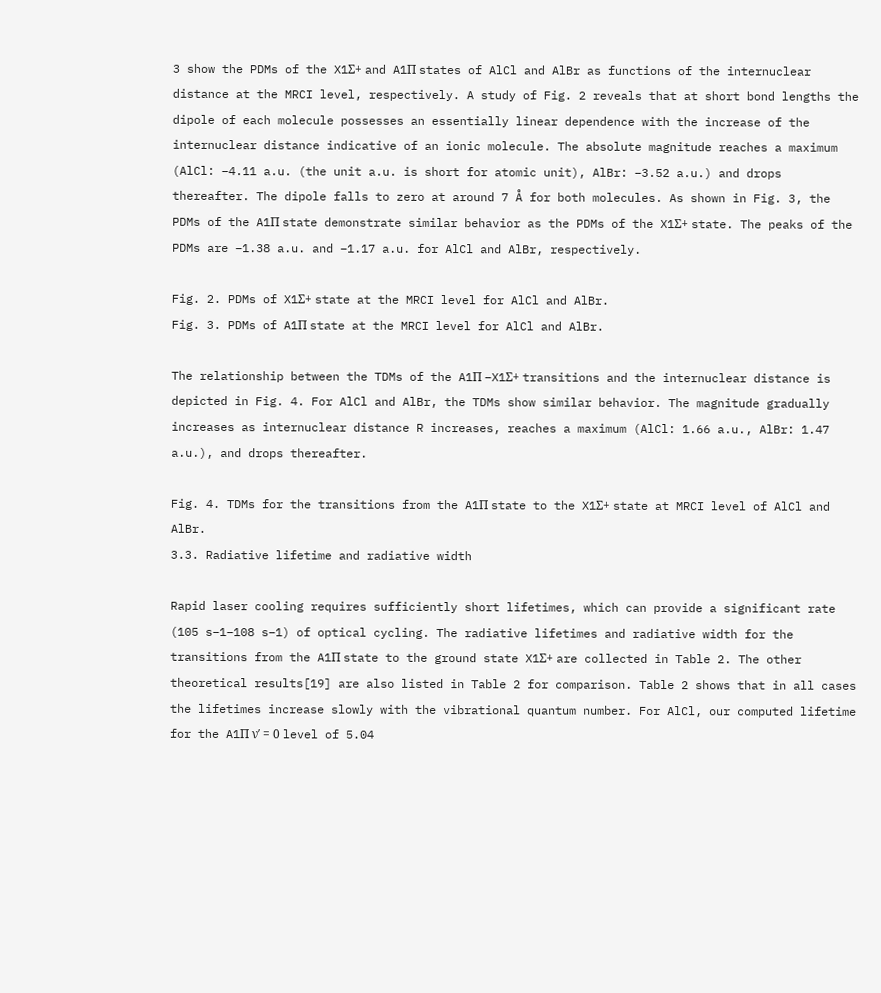3 show the PDMs of the X1Σ+ and A1Π states of AlCl and AlBr as functions of the internuclear distance at the MRCI level, respectively. A study of Fig. 2 reveals that at short bond lengths the dipole of each molecule possesses an essentially linear dependence with the increase of the internuclear distance indicative of an ionic molecule. The absolute magnitude reaches a maximum (AlCl: −4.11 a.u. (the unit a.u. is short for atomic unit), AlBr: −3.52 a.u.) and drops thereafter. The dipole falls to zero at around 7 Å for both molecules. As shown in Fig. 3, the PDMs of the A1Π state demonstrate similar behavior as the PDMs of the X1Σ+ state. The peaks of the PDMs are −1.38 a.u. and −1.17 a.u. for AlCl and AlBr, respectively.

Fig. 2. PDMs of X1Σ+ state at the MRCI level for AlCl and AlBr.
Fig. 3. PDMs of A1Π state at the MRCI level for AlCl and AlBr.

The relationship between the TDMs of the A1Π –X1Σ+ transitions and the internuclear distance is depicted in Fig. 4. For AlCl and AlBr, the TDMs show similar behavior. The magnitude gradually increases as internuclear distance R increases, reaches a maximum (AlCl: 1.66 a.u., AlBr: 1.47 a.u.), and drops thereafter.

Fig. 4. TDMs for the transitions from the A1Π state to the X1Σ+ state at MRCI level of AlCl and AlBr.
3.3. Radiative lifetime and radiative width

Rapid laser cooling requires sufficiently short lifetimes, which can provide a significant rate (105 s−1–108 s−1) of optical cycling. The radiative lifetimes and radiative width for the transitions from the A1Π state to the ground state X1Σ+ are collected in Table 2. The other theoretical results[19] are also listed in Table 2 for comparison. Table 2 shows that in all cases the lifetimes increase slowly with the vibrational quantum number. For AlCl, our computed lifetime for the A1Π ν′ = 0 level of 5.04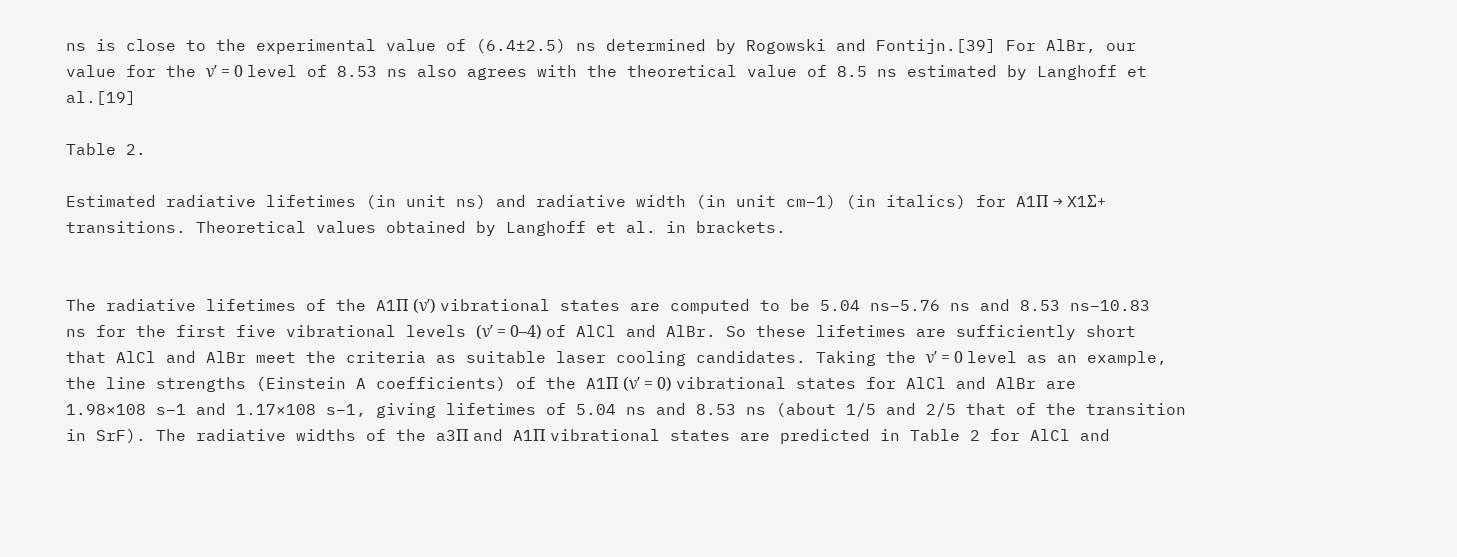ns is close to the experimental value of (6.4±2.5) ns determined by Rogowski and Fontijn.[39] For AlBr, our value for the ν′ = 0 level of 8.53 ns also agrees with the theoretical value of 8.5 ns estimated by Langhoff et al.[19]

Table 2.

Estimated radiative lifetimes (in unit ns) and radiative width (in unit cm−1) (in italics) for A1Π → X1Σ+ transitions. Theoretical values obtained by Langhoff et al. in brackets.


The radiative lifetimes of the A1Π (ν′) vibrational states are computed to be 5.04 ns–5.76 ns and 8.53 ns–10.83 ns for the first five vibrational levels (ν′ = 0–4) of AlCl and AlBr. So these lifetimes are sufficiently short that AlCl and AlBr meet the criteria as suitable laser cooling candidates. Taking the ν′ = 0 level as an example, the line strengths (Einstein A coefficients) of the A1Π (ν′ = 0) vibrational states for AlCl and AlBr are 1.98×108 s−1 and 1.17×108 s−1, giving lifetimes of 5.04 ns and 8.53 ns (about 1/5 and 2/5 that of the transition in SrF). The radiative widths of the a3Π and A1Π vibrational states are predicted in Table 2 for AlCl and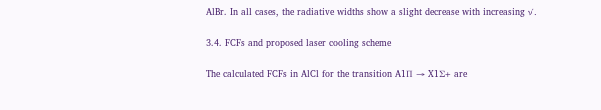AlBr. In all cases, the radiative widths show a slight decrease with increasing ν′.

3.4. FCFs and proposed laser cooling scheme

The calculated FCFs in AlCl for the transition A1Π → X1Σ+ are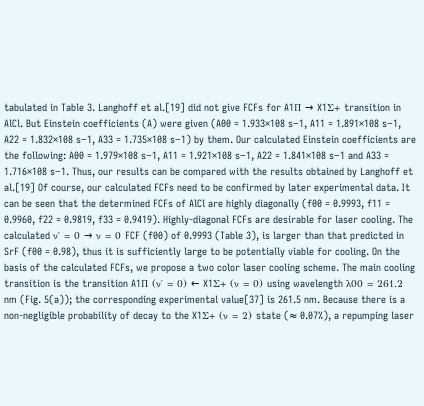tabulated in Table 3. Langhoff et al.[19] did not give FCFs for A1Π → X1Σ+ transition in AlCl. But Einstein coefficients (A) were given (A00 = 1.933×108 s−1, A11 = 1.891×108 s−1, A22 = 1.832×108 s−1, A33 = 1.735×108 s−1) by them. Our calculated Einstein coefficients are the following: A00 = 1.979×108 s−1, A11 = 1.921×108 s−1, A22 = 1.841×108 s−1 and A33 = 1.716×108 s−1. Thus, our results can be compared with the results obtained by Langhoff et al.[19] Of course, our calculated FCFs need to be confirmed by later experimental data. It can be seen that the determined FCFs of AlCl are highly diagonally (f00 = 0.9993, f11 = 0.9960, f22 = 0.9819, f33 = 0.9419). Highly-diagonal FCFs are desirable for laser cooling. The calculated ν′ = 0 → ν = 0 FCF (f00) of 0.9993 (Table 3), is larger than that predicted in SrF (f00 = 0.98), thus it is sufficiently large to be potentially viable for cooling. On the basis of the calculated FCFs, we propose a two color laser cooling scheme. The main cooling transition is the transition A1Π (ν′ = 0) ← X1Σ+ (ν = 0) using wavelength λ00 = 261.2 nm (Fig. 5(a)); the corresponding experimental value[37] is 261.5 nm. Because there is a non-negligible probability of decay to the X1Σ+ (ν = 2) state (≈ 0.07%), a repumping laser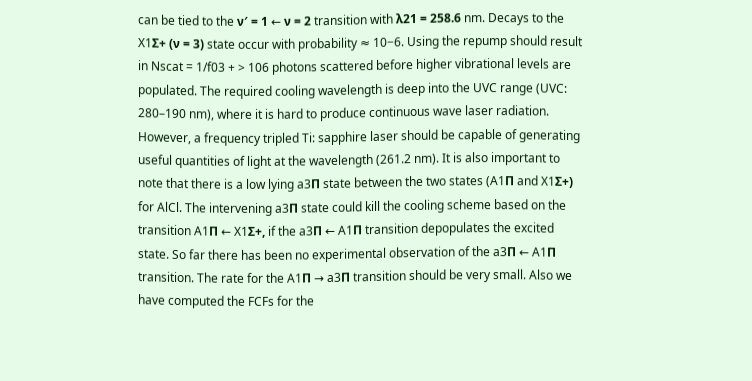can be tied to the ν′ = 1 ← ν = 2 transition with λ21 = 258.6 nm. Decays to the X1Σ+ (ν = 3) state occur with probability ≈ 10−6. Using the repump should result in Nscat = 1/f03 + > 106 photons scattered before higher vibrational levels are populated. The required cooling wavelength is deep into the UVC range (UVC: 280–190 nm), where it is hard to produce continuous wave laser radiation. However, a frequency tripled Ti: sapphire laser should be capable of generating useful quantities of light at the wavelength (261.2 nm). It is also important to note that there is a low lying a3Π state between the two states (A1Π and X1Σ+) for AlCl. The intervening a3Π state could kill the cooling scheme based on the transition A1Π ← X1Σ+, if the a3Π ← A1Π transition depopulates the excited state. So far there has been no experimental observation of the a3Π ← A1Π transition. The rate for the A1Π → a3Π transition should be very small. Also we have computed the FCFs for the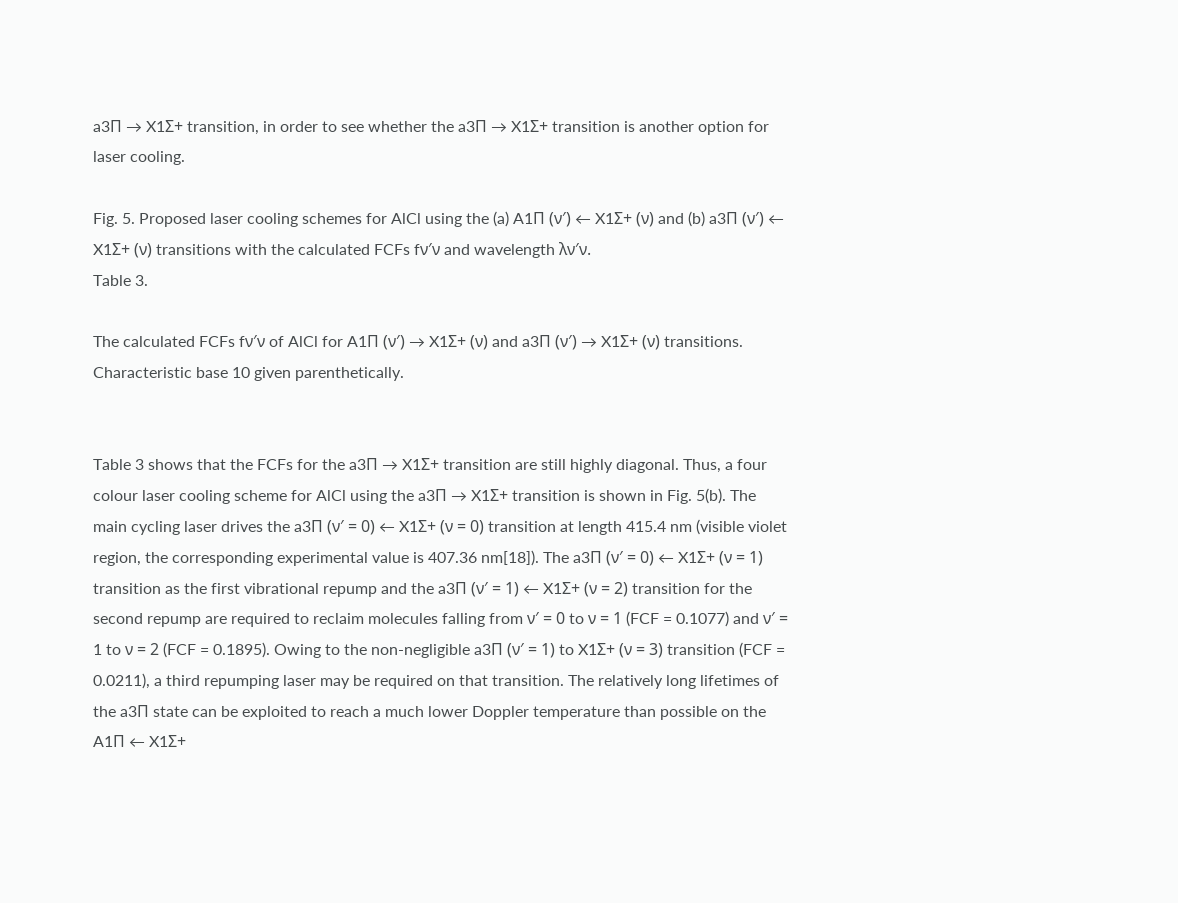a3Π → X1Σ+ transition, in order to see whether the a3Π → X1Σ+ transition is another option for laser cooling.

Fig. 5. Proposed laser cooling schemes for AlCl using the (a) A1Π (ν′) ← X1Σ+ (ν) and (b) a3Π (ν′) ← X1Σ+ (ν) transitions with the calculated FCFs fν′ν and wavelength λν′ν.
Table 3.

The calculated FCFs fν′ν of AlCl for A1Π (ν′) → X1Σ+ (ν) and a3Π (ν′) → X1Σ+ (ν) transitions. Characteristic base 10 given parenthetically.


Table 3 shows that the FCFs for the a3Π → X1Σ+ transition are still highly diagonal. Thus, a four colour laser cooling scheme for AlCl using the a3Π → X1Σ+ transition is shown in Fig. 5(b). The main cycling laser drives the a3Π (ν′ = 0) ← X1Σ+ (ν = 0) transition at length 415.4 nm (visible violet region, the corresponding experimental value is 407.36 nm[18]). The a3Π (ν′ = 0) ← X1Σ+ (ν = 1) transition as the first vibrational repump and the a3Π (ν′ = 1) ← X1Σ+ (ν = 2) transition for the second repump are required to reclaim molecules falling from ν′ = 0 to ν = 1 (FCF = 0.1077) and ν′ = 1 to ν = 2 (FCF = 0.1895). Owing to the non-negligible a3Π (ν′ = 1) to X1Σ+ (ν = 3) transition (FCF = 0.0211), a third repumping laser may be required on that transition. The relatively long lifetimes of the a3Π state can be exploited to reach a much lower Doppler temperature than possible on the A1Π ← X1Σ+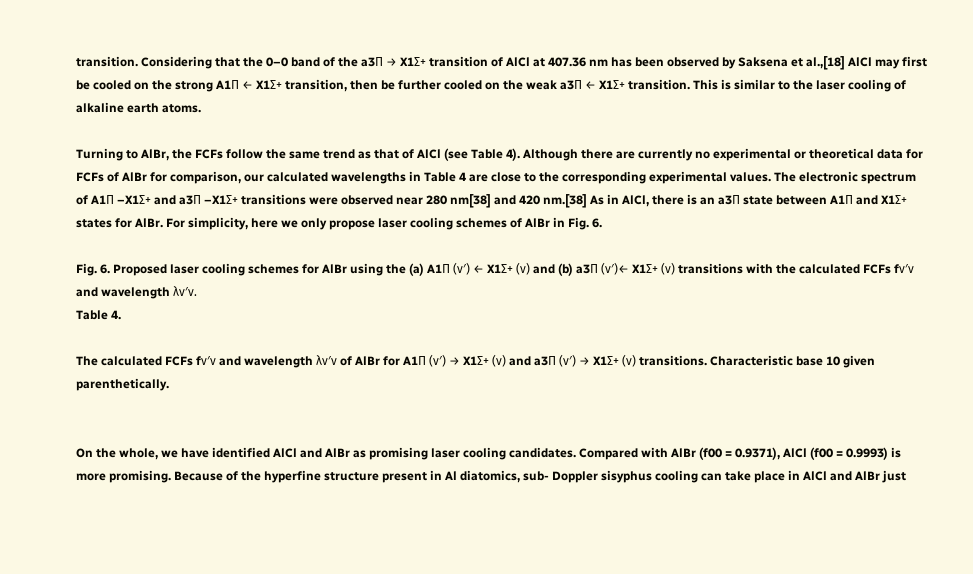transition. Considering that the 0–0 band of the a3Π → X1Σ+ transition of AlCl at 407.36 nm has been observed by Saksena et al.,[18] AlCl may first be cooled on the strong A1Π ← X1Σ+ transition, then be further cooled on the weak a3Π ← X1Σ+ transition. This is similar to the laser cooling of alkaline earth atoms.

Turning to AlBr, the FCFs follow the same trend as that of AlCl (see Table 4). Although there are currently no experimental or theoretical data for FCFs of AlBr for comparison, our calculated wavelengths in Table 4 are close to the corresponding experimental values. The electronic spectrum of A1Π –X1Σ+ and a3Π –X1Σ+ transitions were observed near 280 nm[38] and 420 nm.[38] As in AlCl, there is an a3Π state between A1Π and X1Σ+ states for AlBr. For simplicity, here we only propose laser cooling schemes of AlBr in Fig. 6.

Fig. 6. Proposed laser cooling schemes for AlBr using the (a) A1Π (ν′) ← X1Σ+ (ν) and (b) a3Π (ν′)← X1Σ+ (ν) transitions with the calculated FCFs fν′ν and wavelength λν′ν.
Table 4.

The calculated FCFs fν′ν and wavelength λν′ν of AlBr for A1Π (ν′) → X1Σ+ (ν) and a3Π (ν′) → X1Σ+ (ν) transitions. Characteristic base 10 given parenthetically.


On the whole, we have identified AlCl and AlBr as promising laser cooling candidates. Compared with AlBr (f00 = 0.9371), AlCl (f00 = 0.9993) is more promising. Because of the hyperfine structure present in Al diatomics, sub- Doppler sisyphus cooling can take place in AlCl and AlBr just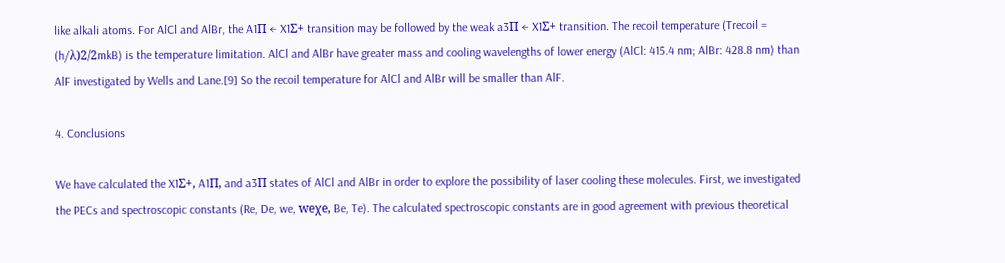like alkali atoms. For AlCl and AlBr, the A1Π ← X1Σ+ transition may be followed by the weak a3Π ← X1Σ+ transition. The recoil temperature (Trecoil = (h/λ)2/2mkB) is the temperature limitation. AlCl and AlBr have greater mass and cooling wavelengths of lower energy (AlCl: 415.4 nm; AlBr: 428.8 nm) than AlF investigated by Wells and Lane.[9] So the recoil temperature for AlCl and AlBr will be smaller than AlF.

4. Conclusions

We have calculated the X1Σ+, A1Π, and a3Π states of AlCl and AlBr in order to explore the possibility of laser cooling these molecules. First, we investigated the PECs and spectroscopic constants (Re, De, we, weχe, Be, Te). The calculated spectroscopic constants are in good agreement with previous theoretical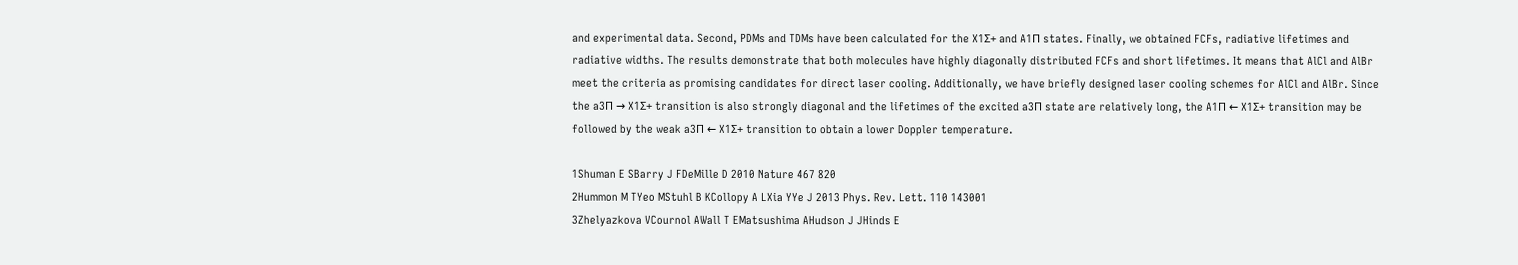and experimental data. Second, PDMs and TDMs have been calculated for the X1Σ+ and A1Π states. Finally, we obtained FCFs, radiative lifetimes and radiative widths. The results demonstrate that both molecules have highly diagonally distributed FCFs and short lifetimes. It means that AlCl and AlBr meet the criteria as promising candidates for direct laser cooling. Additionally, we have briefly designed laser cooling schemes for AlCl and AlBr. Since the a3Π → X1Σ+ transition is also strongly diagonal and the lifetimes of the excited a3Π state are relatively long, the A1Π ← X1Σ+ transition may be followed by the weak a3Π ← X1Σ+ transition to obtain a lower Doppler temperature.

1Shuman E SBarry J FDeMille D 2010 Nature 467 820
2Hummon M TYeo MStuhl B KCollopy A LXia YYe J 2013 Phys. Rev. Lett. 110 143001
3Zhelyazkova VCournol AWall T EMatsushima AHudson J JHinds E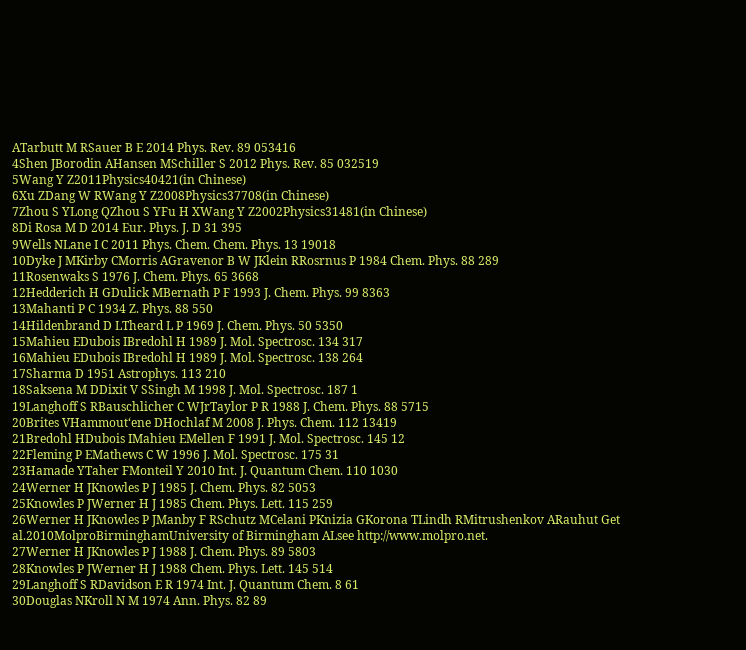ATarbutt M RSauer B E 2014 Phys. Rev. 89 053416
4Shen JBorodin AHansen MSchiller S 2012 Phys. Rev. 85 032519
5Wang Y Z2011Physics40421(in Chinese)
6Xu ZDang W RWang Y Z2008Physics37708(in Chinese)
7Zhou S YLong QZhou S YFu H XWang Y Z2002Physics31481(in Chinese)
8Di Rosa M D 2014 Eur. Phys. J. D 31 395
9Wells NLane I C 2011 Phys. Chem. Chem. Phys. 13 19018
10Dyke J MKirby CMorris AGravenor B W JKlein RRosrnus P 1984 Chem. Phys. 88 289
11Rosenwaks S 1976 J. Chem. Phys. 65 3668
12Hedderich H GDulick MBernath P F 1993 J. Chem. Phys. 99 8363
13Mahanti P C 1934 Z. Phys. 88 550
14Hildenbrand D LTheard L P 1969 J. Chem. Phys. 50 5350
15Mahieu EDubois IBredohl H 1989 J. Mol. Spectrosc. 134 317
16Mahieu EDubois IBredohl H 1989 J. Mol. Spectrosc. 138 264
17Sharma D 1951 Astrophys. 113 210
18Saksena M DDixit V SSingh M 1998 J. Mol. Spectrosc. 187 1
19Langhoff S RBauschlicher C WJrTaylor P R 1988 J. Chem. Phys. 88 5715
20Brites VHammout‘ene DHochlaf M 2008 J. Phys. Chem. 112 13419
21Bredohl HDubois IMahieu EMellen F 1991 J. Mol. Spectrosc. 145 12
22Fleming P EMathews C W 1996 J. Mol. Spectrosc. 175 31
23Hamade YTaher FMonteil Y 2010 Int. J. Quantum Chem. 110 1030
24Werner H JKnowles P J 1985 J. Chem. Phys. 82 5053
25Knowles P JWerner H J 1985 Chem. Phys. Lett. 115 259
26Werner H JKnowles P JManby F RSchutz MCelani PKnizia GKorona TLindh RMitrushenkov ARauhut Get al.2010MolproBirminghamUniversity of Birmingham ALsee http://www.molpro.net.
27Werner H JKnowles P J 1988 J. Chem. Phys. 89 5803
28Knowles P JWerner H J 1988 Chem. Phys. Lett. 145 514
29Langhoff S RDavidson E R 1974 Int. J. Quantum Chem. 8 61
30Douglas NKroll N M 1974 Ann. Phys. 82 89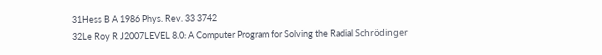31Hess B A 1986 Phys. Rev. 33 3742
32Le Roy R J2007LEVEL 8.0: A Computer Program for Solving the Radial Schrödinger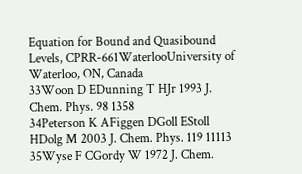Equation for Bound and Quasibound Levels, CPRR-661WaterlooUniversity of Waterloo, ON, Canada
33Woon D EDunning T HJr 1993 J. Chem. Phys. 98 1358
34Peterson K AFiggen DGoll EStoll HDolg M 2003 J. Chem. Phys. 119 11113
35Wyse F CGordy W 1972 J. Chem.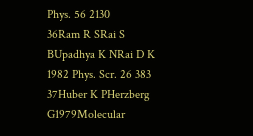Phys. 56 2130
36Ram R SRai S BUpadhya K NRai D K 1982 Phys. Scr. 26 383
37Huber K PHerzberg G1979Molecular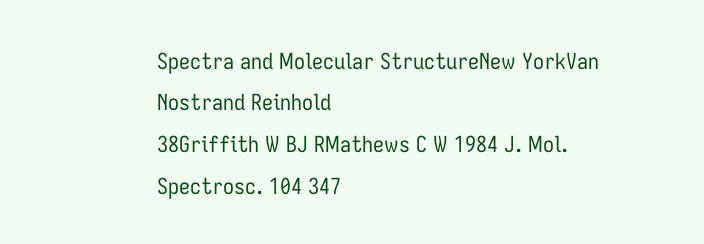Spectra and Molecular StructureNew YorkVan Nostrand Reinhold
38Griffith W BJ RMathews C W 1984 J. Mol. Spectrosc. 104 347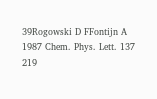39Rogowski D FFontijn A 1987 Chem. Phys. Lett. 137 219